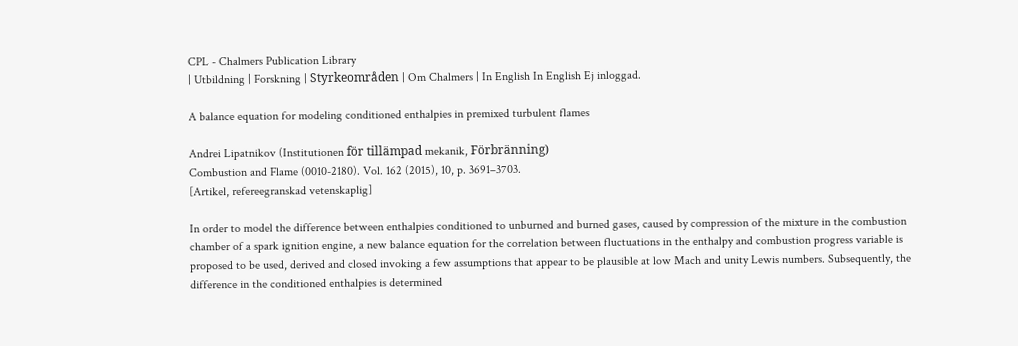CPL - Chalmers Publication Library
| Utbildning | Forskning | Styrkeområden | Om Chalmers | In English In English Ej inloggad.

A balance equation for modeling conditioned enthalpies in premixed turbulent flames

Andrei Lipatnikov (Institutionen för tillämpad mekanik, Förbränning)
Combustion and Flame (0010-2180). Vol. 162 (2015), 10, p. 3691–3703.
[Artikel, refereegranskad vetenskaplig]

In order to model the difference between enthalpies conditioned to unburned and burned gases, caused by compression of the mixture in the combustion chamber of a spark ignition engine, a new balance equation for the correlation between fluctuations in the enthalpy and combustion progress variable is proposed to be used, derived and closed invoking a few assumptions that appear to be plausible at low Mach and unity Lewis numbers. Subsequently, the difference in the conditioned enthalpies is determined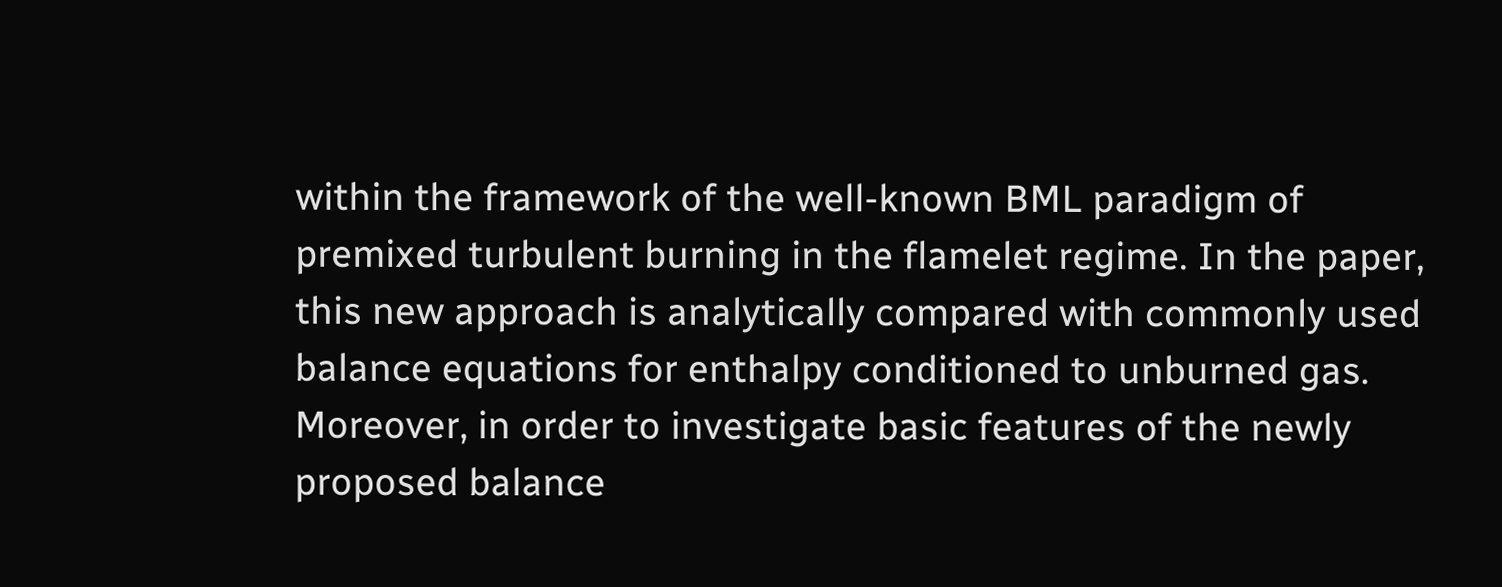within the framework of the well-known BML paradigm of premixed turbulent burning in the flamelet regime. In the paper, this new approach is analytically compared with commonly used balance equations for enthalpy conditioned to unburned gas. Moreover, in order to investigate basic features of the newly proposed balance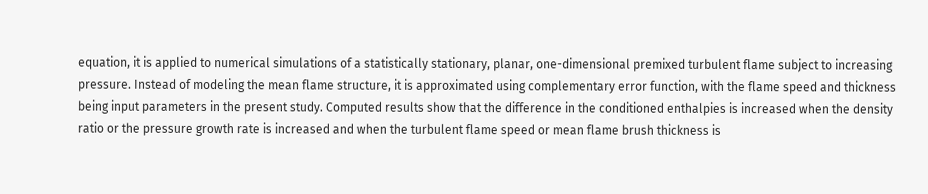equation, it is applied to numerical simulations of a statistically stationary, planar, one-dimensional premixed turbulent flame subject to increasing pressure. Instead of modeling the mean flame structure, it is approximated using complementary error function, with the flame speed and thickness being input parameters in the present study. Computed results show that the difference in the conditioned enthalpies is increased when the density ratio or the pressure growth rate is increased and when the turbulent flame speed or mean flame brush thickness is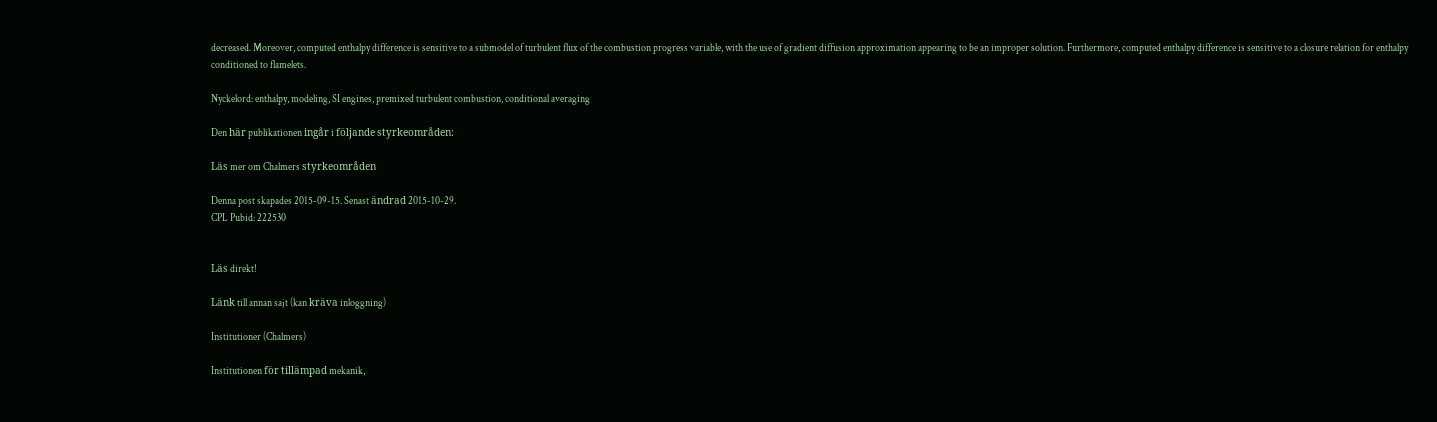decreased. Moreover, computed enthalpy difference is sensitive to a submodel of turbulent flux of the combustion progress variable, with the use of gradient diffusion approximation appearing to be an improper solution. Furthermore, computed enthalpy difference is sensitive to a closure relation for enthalpy conditioned to flamelets.

Nyckelord: enthalpy, modeling, SI engines, premixed turbulent combustion, conditional averaging

Den här publikationen ingår i följande styrkeområden:

Läs mer om Chalmers styrkeområden

Denna post skapades 2015-09-15. Senast ändrad 2015-10-29.
CPL Pubid: 222530


Läs direkt!

Länk till annan sajt (kan kräva inloggning)

Institutioner (Chalmers)

Institutionen för tillämpad mekanik,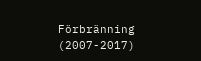Förbränning (2007-2017)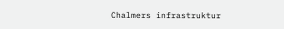Chalmers infrastruktur